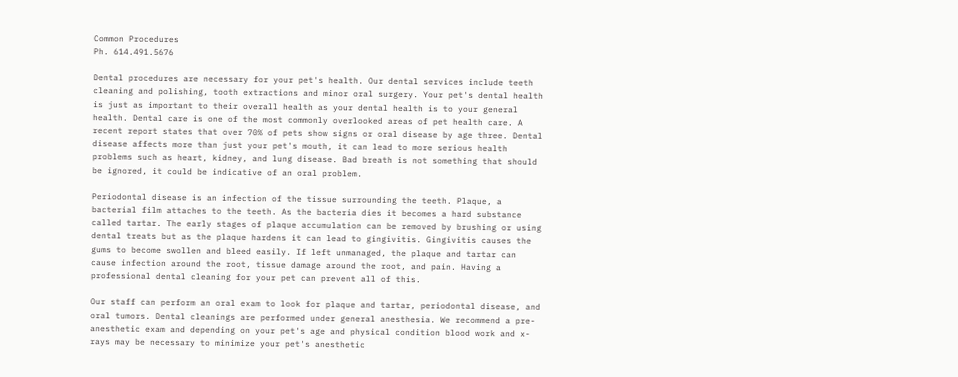Common Procedures
Ph. 614.491.5676

Dental procedures are necessary for your pet's health. Our dental services include teeth cleaning and polishing, tooth extractions and minor oral surgery. Your pet's dental health is just as important to their overall health as your dental health is to your general health. Dental care is one of the most commonly overlooked areas of pet health care. A recent report states that over 70% of pets show signs or oral disease by age three. Dental disease affects more than just your pet's mouth, it can lead to more serious health problems such as heart, kidney, and lung disease. Bad breath is not something that should be ignored, it could be indicative of an oral problem.

Periodontal disease is an infection of the tissue surrounding the teeth. Plaque, a bacterial film attaches to the teeth. As the bacteria dies it becomes a hard substance called tartar. The early stages of plaque accumulation can be removed by brushing or using dental treats but as the plaque hardens it can lead to gingivitis. Gingivitis causes the gums to become swollen and bleed easily. If left unmanaged, the plaque and tartar can cause infection around the root, tissue damage around the root, and pain. Having a professional dental cleaning for your pet can prevent all of this.

Our staff can perform an oral exam to look for plaque and tartar, periodontal disease, and oral tumors. Dental cleanings are performed under general anesthesia. We recommend a pre-anesthetic exam and depending on your pet's age and physical condition blood work and x-rays may be necessary to minimize your pet's anesthetic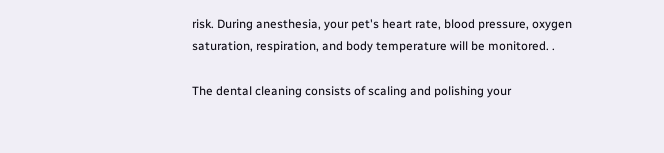risk. During anesthesia, your pet's heart rate, blood pressure, oxygen saturation, respiration, and body temperature will be monitored. .

The dental cleaning consists of scaling and polishing your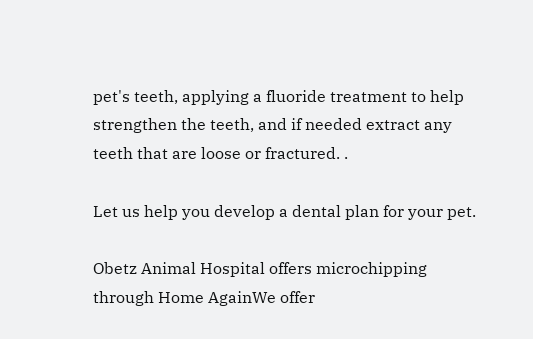pet's teeth, applying a fluoride treatment to help strengthen the teeth, and if needed extract any teeth that are loose or fractured. .

Let us help you develop a dental plan for your pet.

Obetz Animal Hospital offers microchipping through Home AgainWe offer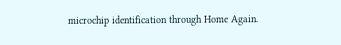microchip identification through Home Again.